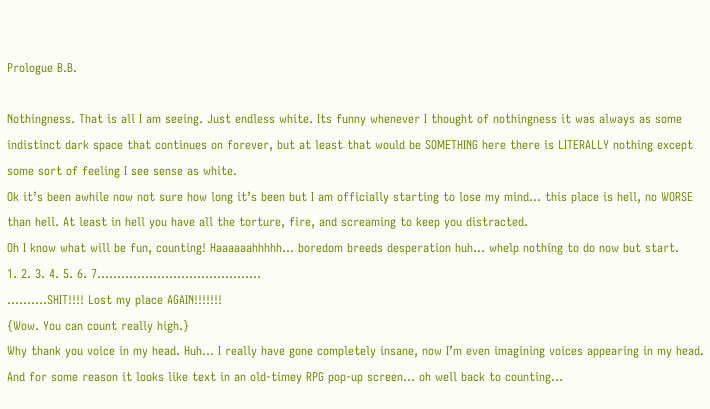Prologue B.B.

Nothingness. That is all I am seeing. Just endless white. Its funny whenever I thought of nothingness it was always as some indistinct dark space that continues on forever, but at least that would be SOMETHING here there is LITERALLY nothing except some sort of feeling I see sense as white.
Ok it’s been awhile now not sure how long it’s been but I am officially starting to lose my mind… this place is hell, no WORSE than hell. At least in hell you have all the torture, fire, and screaming to keep you distracted.
Oh I know what will be fun, counting! Haaaaaahhhhh… boredom breeds desperation huh… whelp nothing to do now but start.
1. 2. 3. 4. 5. 6. 7…………………………………..
……….SHIT!!!! Lost my place AGAIN!!!!!!!
{Wow. You can count really high.}
Why thank you voice in my head. Huh… I really have gone completely insane, now I’m even imagining voices appearing in my head. And for some reason it looks like text in an old-timey RPG pop-up screen… oh well back to counting…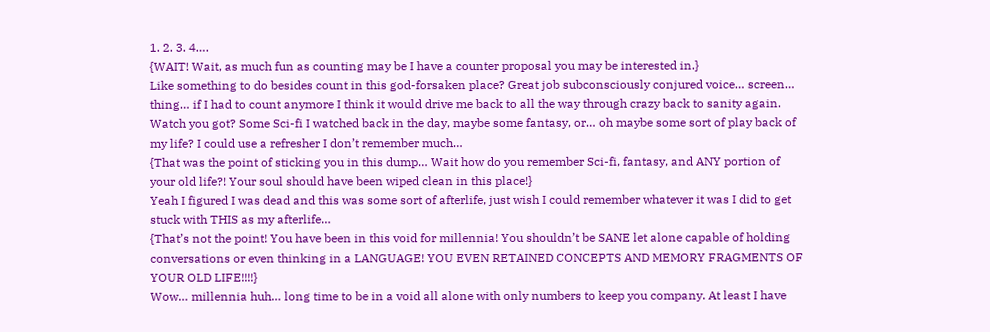1. 2. 3. 4….
{WAIT! Wait, as much fun as counting may be I have a counter proposal you may be interested in.}
Like something to do besides count in this god-forsaken place? Great job subconsciously conjured voice… screen… thing… if I had to count anymore I think it would drive me back to all the way through crazy back to sanity again. Watch you got? Some Sci-fi I watched back in the day, maybe some fantasy, or… oh maybe some sort of play back of my life? I could use a refresher I don’t remember much…
{That was the point of sticking you in this dump… Wait how do you remember Sci-fi, fantasy, and ANY portion of your old life?! Your soul should have been wiped clean in this place!}
Yeah I figured I was dead and this was some sort of afterlife, just wish I could remember whatever it was I did to get stuck with THIS as my afterlife…
{That’s not the point! You have been in this void for millennia! You shouldn’t be SANE let alone capable of holding conversations or even thinking in a LANGUAGE! YOU EVEN RETAINED CONCEPTS AND MEMORY FRAGMENTS OF YOUR OLD LIFE!!!!}
Wow… millennia huh… long time to be in a void all alone with only numbers to keep you company. At least I have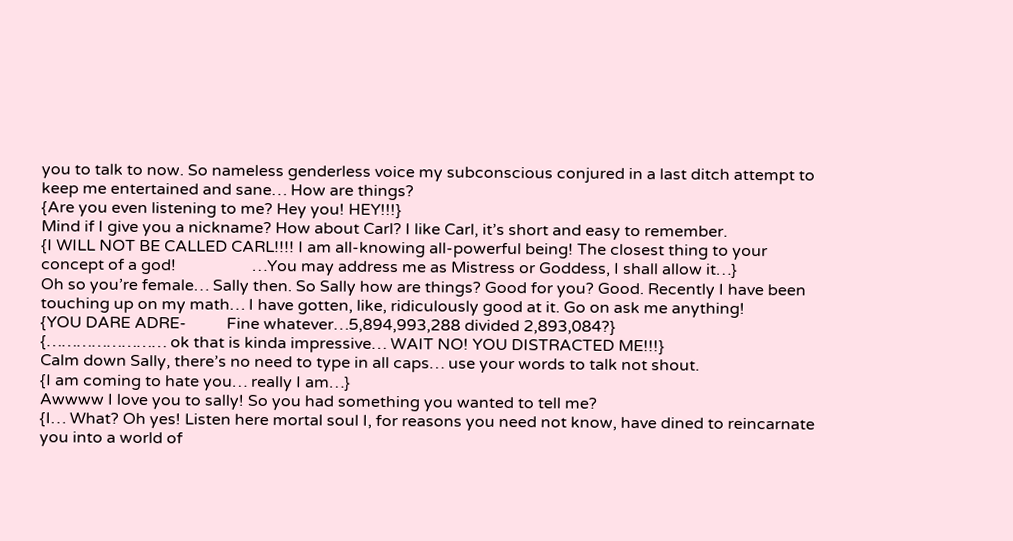you to talk to now. So nameless genderless voice my subconscious conjured in a last ditch attempt to keep me entertained and sane… How are things?
{Are you even listening to me? Hey you! HEY!!!}
Mind if I give you a nickname? How about Carl? I like Carl, it’s short and easy to remember.
{I WILL NOT BE CALLED CARL!!!! I am all-knowing all-powerful being! The closest thing to your concept of a god!                   …You may address me as Mistress or Goddess, I shall allow it…}
Oh so you’re female… Sally then. So Sally how are things? Good for you? Good. Recently I have been touching up on my math… I have gotten, like, ridiculously good at it. Go on ask me anything!
{YOU DARE ADRE-          Fine whatever…5,894,993,288 divided 2,893,084?}
{…………………… ok that is kinda impressive… WAIT NO! YOU DISTRACTED ME!!!}
Calm down Sally, there’s no need to type in all caps… use your words to talk not shout.
{I am coming to hate you… really I am…}
Awwww I love you to sally! So you had something you wanted to tell me?
{I… What? Oh yes! Listen here mortal soul I, for reasons you need not know, have dined to reincarnate you into a world of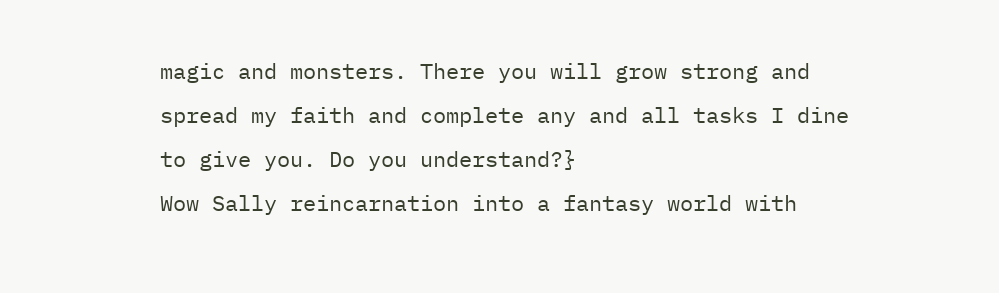magic and monsters. There you will grow strong and spread my faith and complete any and all tasks I dine to give you. Do you understand?}
Wow Sally reincarnation into a fantasy world with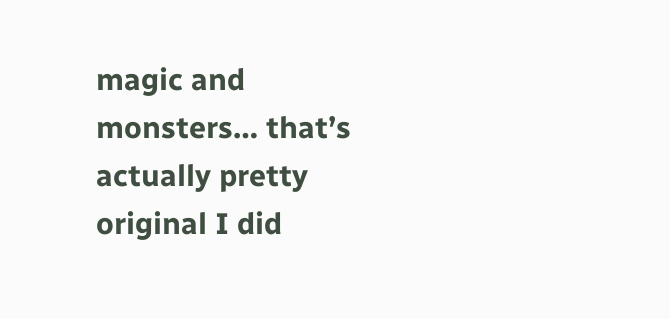magic and monsters… that’s actually pretty original I did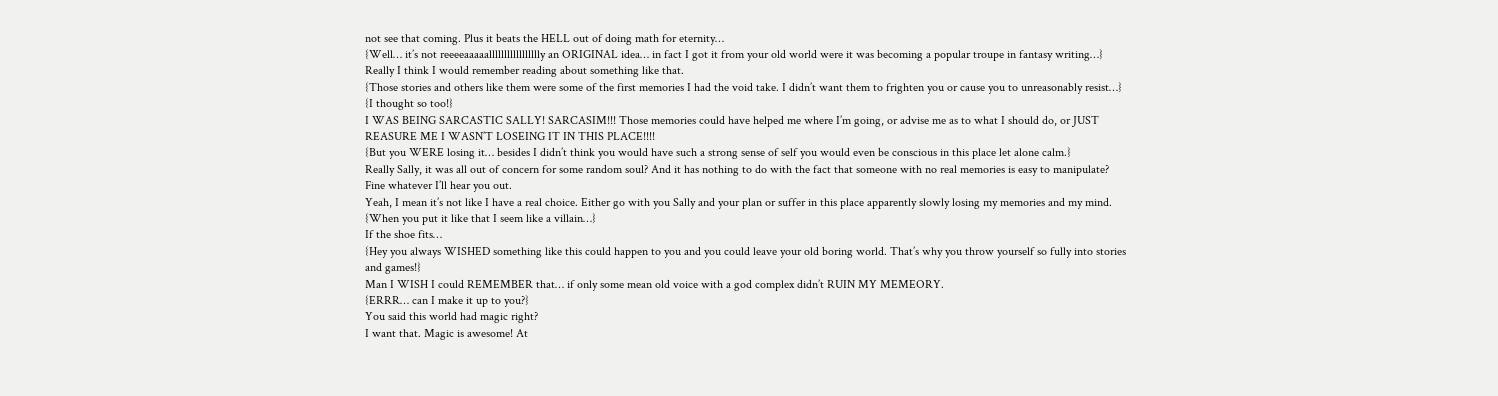not see that coming. Plus it beats the HELL out of doing math for eternity…
{Well… it’s not reeeeaaaaallllllllllllllllly an ORIGINAL idea… in fact I got it from your old world were it was becoming a popular troupe in fantasy writing…}
Really I think I would remember reading about something like that.
{Those stories and others like them were some of the first memories I had the void take. I didn’t want them to frighten you or cause you to unreasonably resist…}
{I thought so too!}
I WAS BEING SARCASTIC SALLY! SARCASIM!!! Those memories could have helped me where I’m going, or advise me as to what I should do, or JUST REASURE ME I WASN’T LOSEING IT IN THIS PLACE!!!!
{But you WERE losing it… besides I didn’t think you would have such a strong sense of self you would even be conscious in this place let alone calm.}
Really Sally, it was all out of concern for some random soul? And it has nothing to do with the fact that someone with no real memories is easy to manipulate?
Fine whatever I’ll hear you out.
Yeah, I mean it’s not like I have a real choice. Either go with you Sally and your plan or suffer in this place apparently slowly losing my memories and my mind.
{When you put it like that I seem like a villain…}
If the shoe fits…
{Hey you always WISHED something like this could happen to you and you could leave your old boring world. That’s why you throw yourself so fully into stories and games!}
Man I WISH I could REMEMBER that… if only some mean old voice with a god complex didn’t RUIN MY MEMEORY.
{ERRR… can I make it up to you?}
You said this world had magic right?
I want that. Magic is awesome! At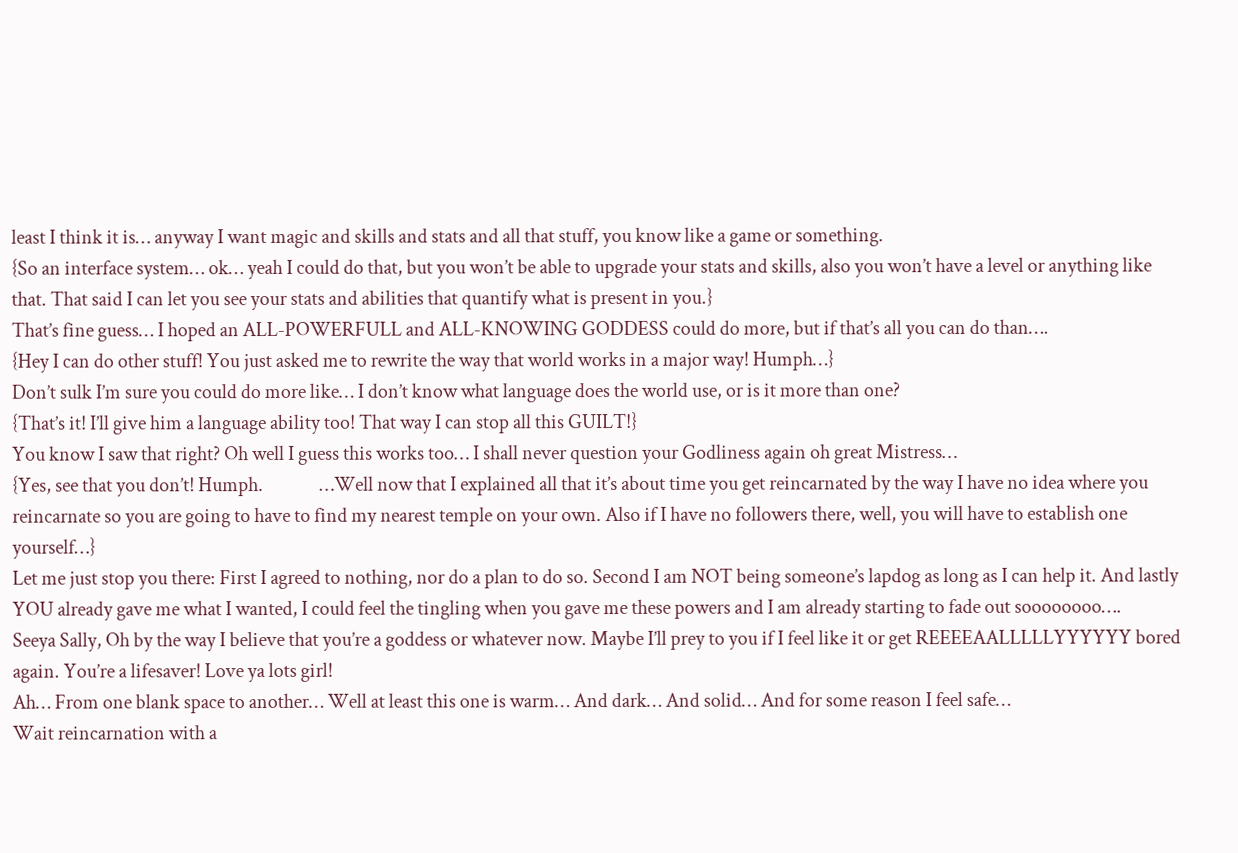least I think it is… anyway I want magic and skills and stats and all that stuff, you know like a game or something.
{So an interface system… ok… yeah I could do that, but you won’t be able to upgrade your stats and skills, also you won’t have a level or anything like that. That said I can let you see your stats and abilities that quantify what is present in you.}
That’s fine guess… I hoped an ALL-POWERFULL and ALL-KNOWING GODDESS could do more, but if that’s all you can do than….
{Hey I can do other stuff! You just asked me to rewrite the way that world works in a major way! Humph…}
Don’t sulk I’m sure you could do more like… I don’t know what language does the world use, or is it more than one?
{That’s it! I’ll give him a language ability too! That way I can stop all this GUILT!}
You know I saw that right? Oh well I guess this works too… I shall never question your Godliness again oh great Mistress…
{Yes, see that you don’t! Humph.              …Well now that I explained all that it’s about time you get reincarnated by the way I have no idea where you reincarnate so you are going to have to find my nearest temple on your own. Also if I have no followers there, well, you will have to establish one yourself…}
Let me just stop you there: First I agreed to nothing, nor do a plan to do so. Second I am NOT being someone’s lapdog as long as I can help it. And lastly YOU already gave me what I wanted, I could feel the tingling when you gave me these powers and I am already starting to fade out soooooooo….
Seeya Sally, Oh by the way I believe that you’re a goddess or whatever now. Maybe I’ll prey to you if I feel like it or get REEEEAALLLLLYYYYYY bored again. You’re a lifesaver! Love ya lots girl!
Ah… From one blank space to another… Well at least this one is warm… And dark… And solid… And for some reason I feel safe…
Wait reincarnation with a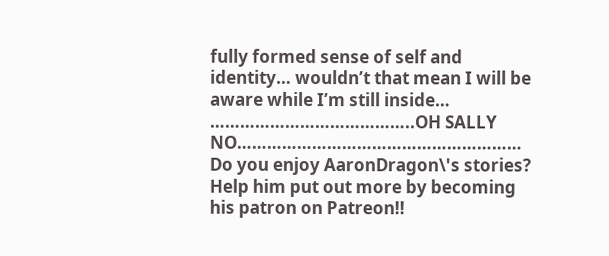fully formed sense of self and identity… wouldn’t that mean I will be aware while I’m still inside…
…………………………………..OH SALLY NO…………………………………………………
Do you enjoy AaronDragon\'s stories? Help him put out more by becoming his patron on Patreon!!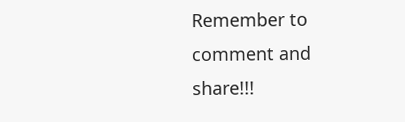Remember to comment and share!!!